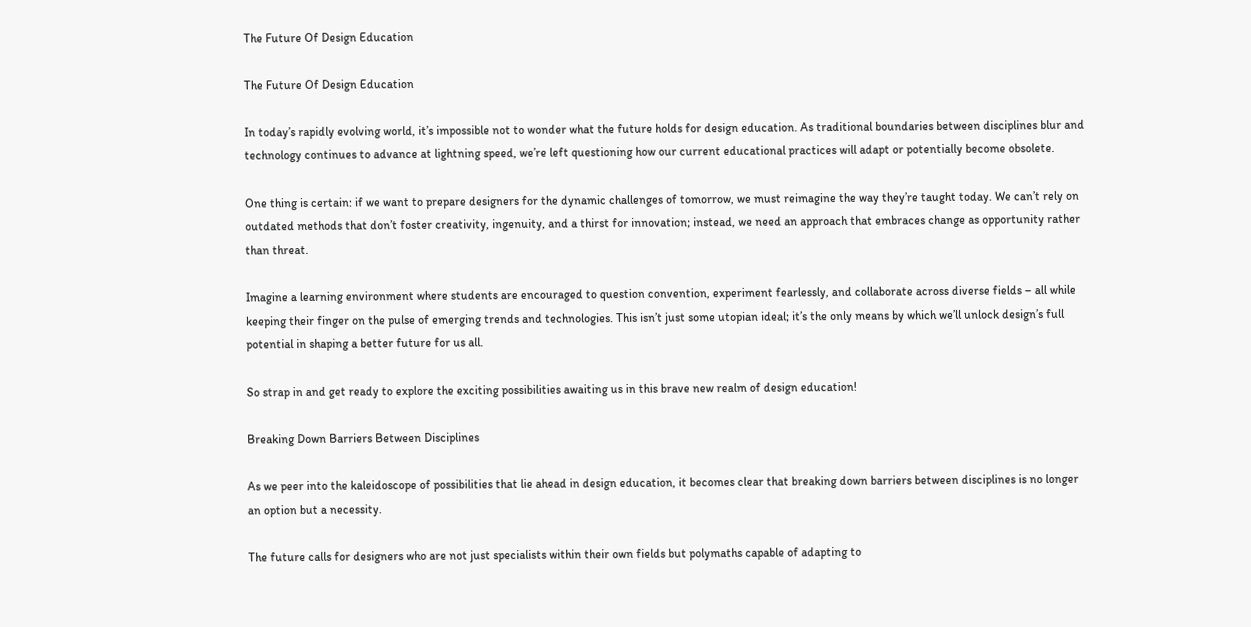The Future Of Design Education

The Future Of Design Education

In today’s rapidly evolving world, it’s impossible not to wonder what the future holds for design education. As traditional boundaries between disciplines blur and technology continues to advance at lightning speed, we’re left questioning how our current educational practices will adapt or potentially become obsolete.

One thing is certain: if we want to prepare designers for the dynamic challenges of tomorrow, we must reimagine the way they’re taught today. We can’t rely on outdated methods that don’t foster creativity, ingenuity, and a thirst for innovation; instead, we need an approach that embraces change as opportunity rather than threat.

Imagine a learning environment where students are encouraged to question convention, experiment fearlessly, and collaborate across diverse fields – all while keeping their finger on the pulse of emerging trends and technologies. This isn’t just some utopian ideal; it’s the only means by which we’ll unlock design’s full potential in shaping a better future for us all.

So strap in and get ready to explore the exciting possibilities awaiting us in this brave new realm of design education!

Breaking Down Barriers Between Disciplines

As we peer into the kaleidoscope of possibilities that lie ahead in design education, it becomes clear that breaking down barriers between disciplines is no longer an option but a necessity.

The future calls for designers who are not just specialists within their own fields but polymaths capable of adapting to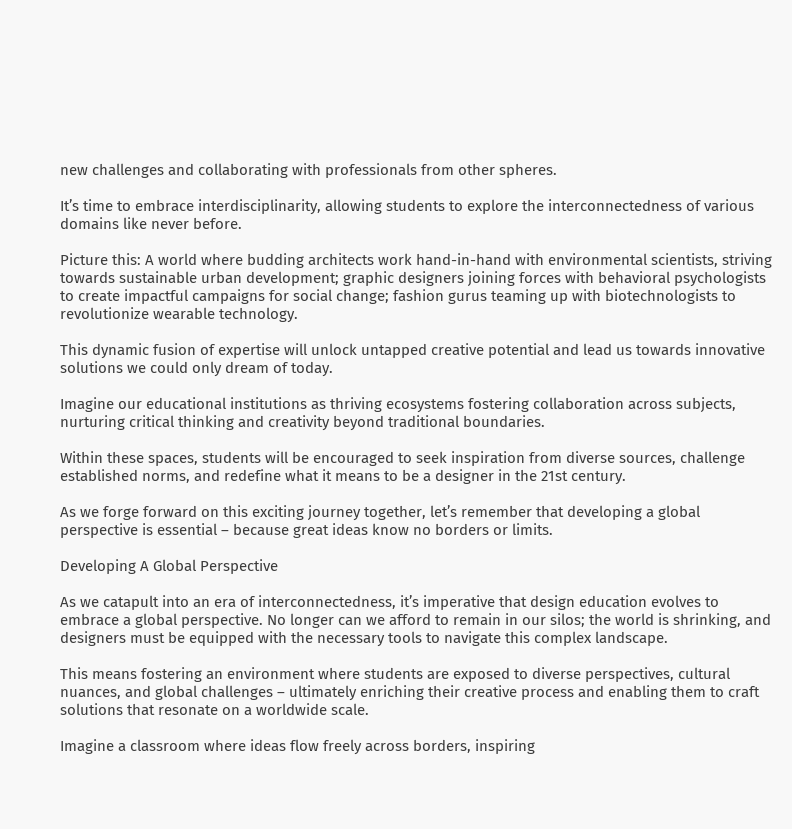new challenges and collaborating with professionals from other spheres.

It’s time to embrace interdisciplinarity, allowing students to explore the interconnectedness of various domains like never before.

Picture this: A world where budding architects work hand-in-hand with environmental scientists, striving towards sustainable urban development; graphic designers joining forces with behavioral psychologists to create impactful campaigns for social change; fashion gurus teaming up with biotechnologists to revolutionize wearable technology.

This dynamic fusion of expertise will unlock untapped creative potential and lead us towards innovative solutions we could only dream of today.

Imagine our educational institutions as thriving ecosystems fostering collaboration across subjects, nurturing critical thinking and creativity beyond traditional boundaries.

Within these spaces, students will be encouraged to seek inspiration from diverse sources, challenge established norms, and redefine what it means to be a designer in the 21st century.

As we forge forward on this exciting journey together, let’s remember that developing a global perspective is essential – because great ideas know no borders or limits.

Developing A Global Perspective

As we catapult into an era of interconnectedness, it’s imperative that design education evolves to embrace a global perspective. No longer can we afford to remain in our silos; the world is shrinking, and designers must be equipped with the necessary tools to navigate this complex landscape.

This means fostering an environment where students are exposed to diverse perspectives, cultural nuances, and global challenges – ultimately enriching their creative process and enabling them to craft solutions that resonate on a worldwide scale.

Imagine a classroom where ideas flow freely across borders, inspiring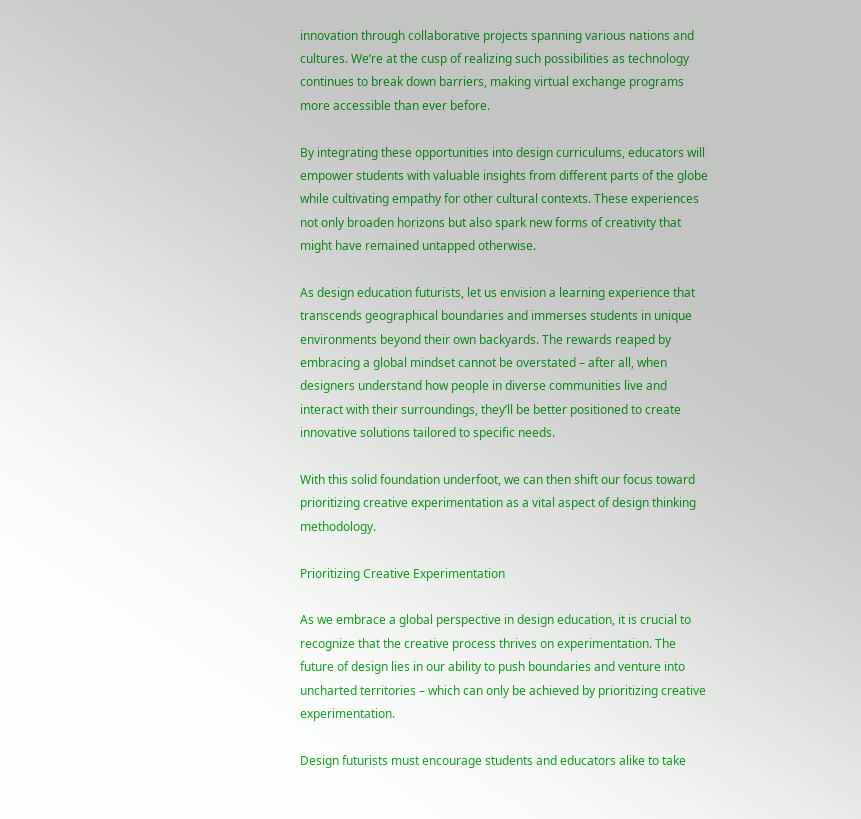innovation through collaborative projects spanning various nations and cultures. We’re at the cusp of realizing such possibilities as technology continues to break down barriers, making virtual exchange programs more accessible than ever before.

By integrating these opportunities into design curriculums, educators will empower students with valuable insights from different parts of the globe while cultivating empathy for other cultural contexts. These experiences not only broaden horizons but also spark new forms of creativity that might have remained untapped otherwise.

As design education futurists, let us envision a learning experience that transcends geographical boundaries and immerses students in unique environments beyond their own backyards. The rewards reaped by embracing a global mindset cannot be overstated – after all, when designers understand how people in diverse communities live and interact with their surroundings, they’ll be better positioned to create innovative solutions tailored to specific needs.

With this solid foundation underfoot, we can then shift our focus toward prioritizing creative experimentation as a vital aspect of design thinking methodology.

Prioritizing Creative Experimentation

As we embrace a global perspective in design education, it is crucial to recognize that the creative process thrives on experimentation. The future of design lies in our ability to push boundaries and venture into uncharted territories – which can only be achieved by prioritizing creative experimentation.

Design futurists must encourage students and educators alike to take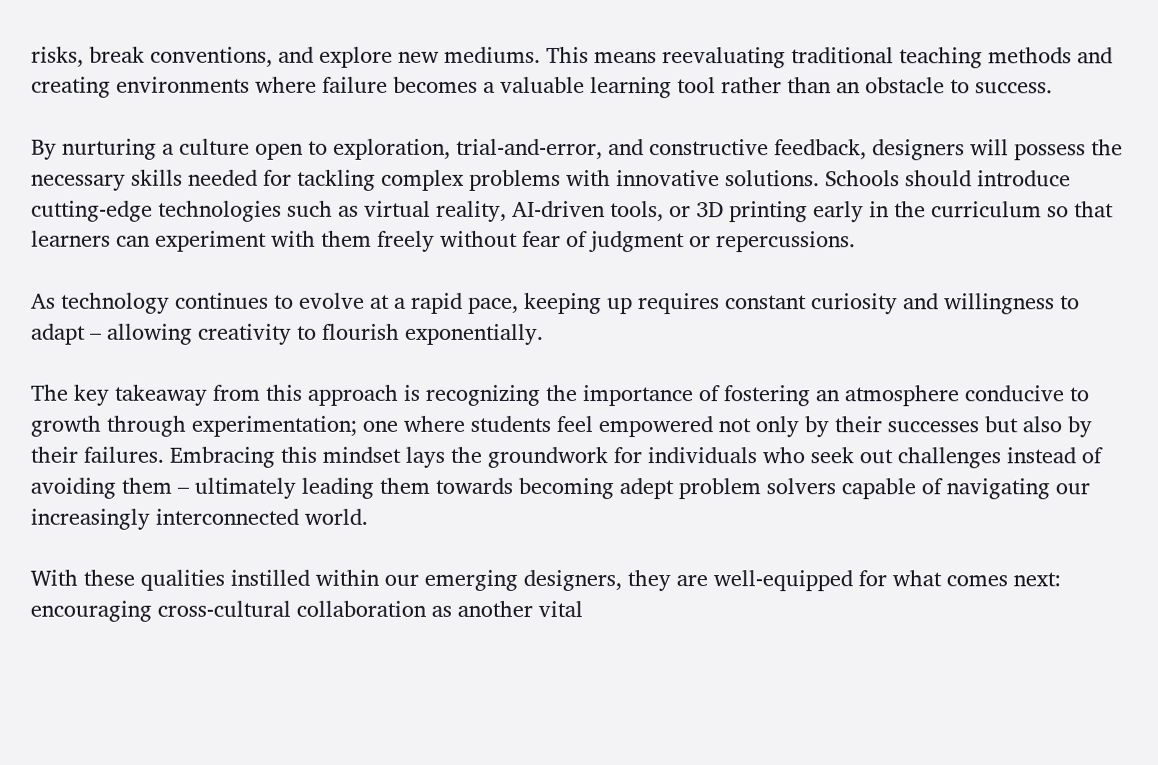risks, break conventions, and explore new mediums. This means reevaluating traditional teaching methods and creating environments where failure becomes a valuable learning tool rather than an obstacle to success.

By nurturing a culture open to exploration, trial-and-error, and constructive feedback, designers will possess the necessary skills needed for tackling complex problems with innovative solutions. Schools should introduce cutting-edge technologies such as virtual reality, AI-driven tools, or 3D printing early in the curriculum so that learners can experiment with them freely without fear of judgment or repercussions.

As technology continues to evolve at a rapid pace, keeping up requires constant curiosity and willingness to adapt – allowing creativity to flourish exponentially.

The key takeaway from this approach is recognizing the importance of fostering an atmosphere conducive to growth through experimentation; one where students feel empowered not only by their successes but also by their failures. Embracing this mindset lays the groundwork for individuals who seek out challenges instead of avoiding them – ultimately leading them towards becoming adept problem solvers capable of navigating our increasingly interconnected world.

With these qualities instilled within our emerging designers, they are well-equipped for what comes next: encouraging cross-cultural collaboration as another vital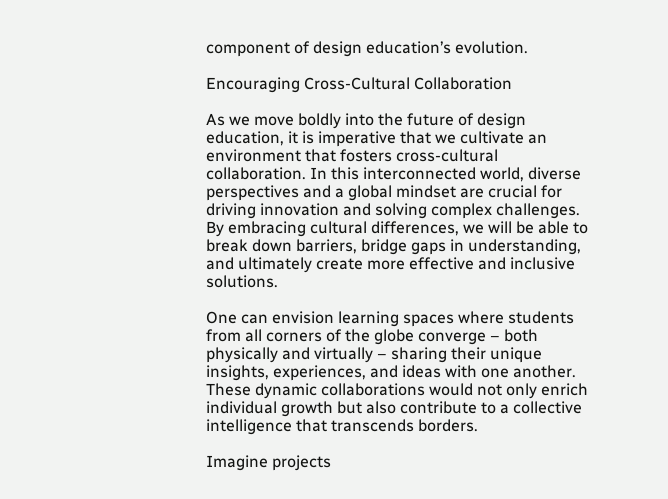component of design education’s evolution.

Encouraging Cross-Cultural Collaboration

As we move boldly into the future of design education, it is imperative that we cultivate an environment that fosters cross-cultural collaboration. In this interconnected world, diverse perspectives and a global mindset are crucial for driving innovation and solving complex challenges. By embracing cultural differences, we will be able to break down barriers, bridge gaps in understanding, and ultimately create more effective and inclusive solutions.

One can envision learning spaces where students from all corners of the globe converge – both physically and virtually – sharing their unique insights, experiences, and ideas with one another. These dynamic collaborations would not only enrich individual growth but also contribute to a collective intelligence that transcends borders.

Imagine projects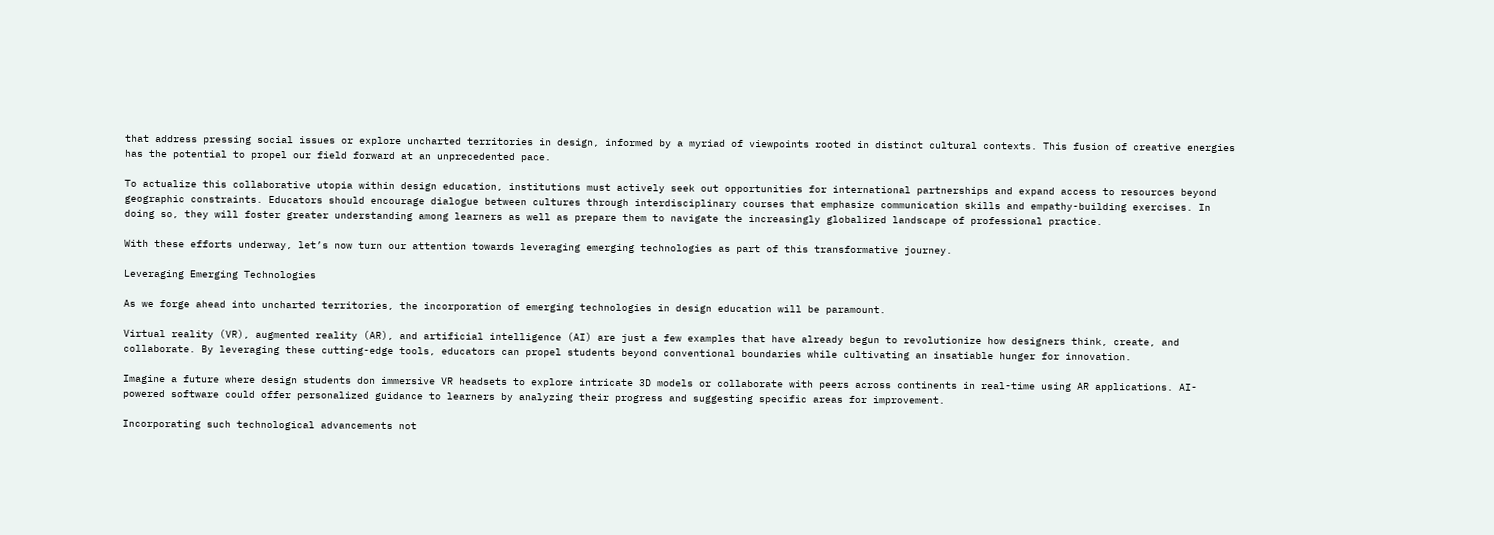that address pressing social issues or explore uncharted territories in design, informed by a myriad of viewpoints rooted in distinct cultural contexts. This fusion of creative energies has the potential to propel our field forward at an unprecedented pace.

To actualize this collaborative utopia within design education, institutions must actively seek out opportunities for international partnerships and expand access to resources beyond geographic constraints. Educators should encourage dialogue between cultures through interdisciplinary courses that emphasize communication skills and empathy-building exercises. In doing so, they will foster greater understanding among learners as well as prepare them to navigate the increasingly globalized landscape of professional practice.

With these efforts underway, let’s now turn our attention towards leveraging emerging technologies as part of this transformative journey.

Leveraging Emerging Technologies

As we forge ahead into uncharted territories, the incorporation of emerging technologies in design education will be paramount.

Virtual reality (VR), augmented reality (AR), and artificial intelligence (AI) are just a few examples that have already begun to revolutionize how designers think, create, and collaborate. By leveraging these cutting-edge tools, educators can propel students beyond conventional boundaries while cultivating an insatiable hunger for innovation.

Imagine a future where design students don immersive VR headsets to explore intricate 3D models or collaborate with peers across continents in real-time using AR applications. AI-powered software could offer personalized guidance to learners by analyzing their progress and suggesting specific areas for improvement.

Incorporating such technological advancements not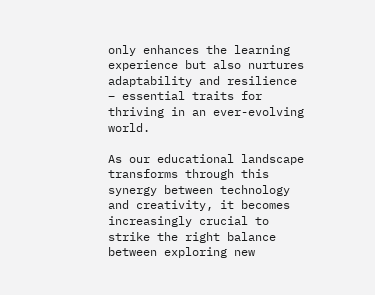only enhances the learning experience but also nurtures adaptability and resilience – essential traits for thriving in an ever-evolving world.

As our educational landscape transforms through this synergy between technology and creativity, it becomes increasingly crucial to strike the right balance between exploring new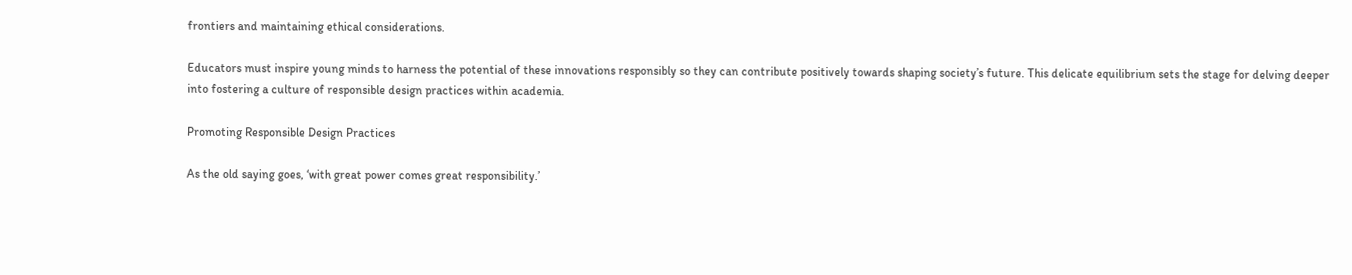frontiers and maintaining ethical considerations.

Educators must inspire young minds to harness the potential of these innovations responsibly so they can contribute positively towards shaping society’s future. This delicate equilibrium sets the stage for delving deeper into fostering a culture of responsible design practices within academia.

Promoting Responsible Design Practices

As the old saying goes, ‘with great power comes great responsibility.’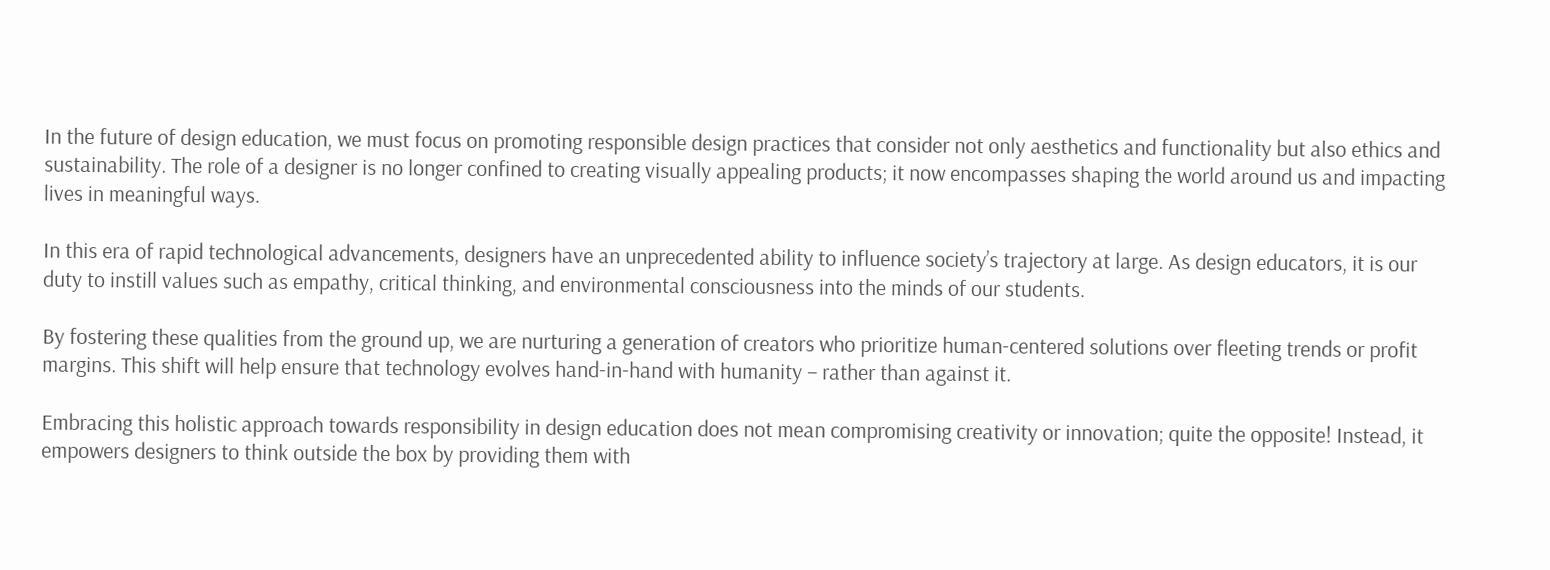In the future of design education, we must focus on promoting responsible design practices that consider not only aesthetics and functionality but also ethics and sustainability. The role of a designer is no longer confined to creating visually appealing products; it now encompasses shaping the world around us and impacting lives in meaningful ways.

In this era of rapid technological advancements, designers have an unprecedented ability to influence society’s trajectory at large. As design educators, it is our duty to instill values such as empathy, critical thinking, and environmental consciousness into the minds of our students.

By fostering these qualities from the ground up, we are nurturing a generation of creators who prioritize human-centered solutions over fleeting trends or profit margins. This shift will help ensure that technology evolves hand-in-hand with humanity – rather than against it.

Embracing this holistic approach towards responsibility in design education does not mean compromising creativity or innovation; quite the opposite! Instead, it empowers designers to think outside the box by providing them with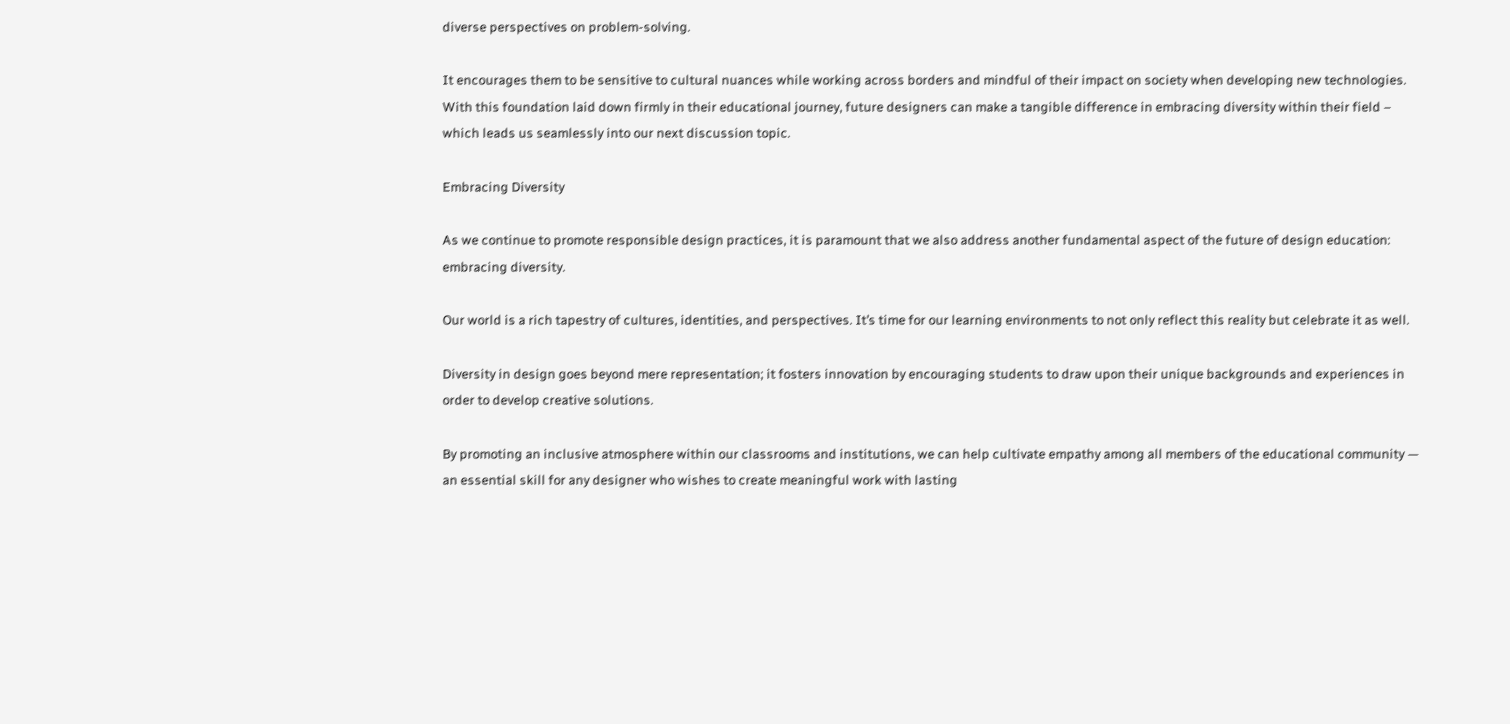diverse perspectives on problem-solving.

It encourages them to be sensitive to cultural nuances while working across borders and mindful of their impact on society when developing new technologies. With this foundation laid down firmly in their educational journey, future designers can make a tangible difference in embracing diversity within their field – which leads us seamlessly into our next discussion topic.

Embracing Diversity

As we continue to promote responsible design practices, it is paramount that we also address another fundamental aspect of the future of design education: embracing diversity.

Our world is a rich tapestry of cultures, identities, and perspectives. It’s time for our learning environments to not only reflect this reality but celebrate it as well.

Diversity in design goes beyond mere representation; it fosters innovation by encouraging students to draw upon their unique backgrounds and experiences in order to develop creative solutions.

By promoting an inclusive atmosphere within our classrooms and institutions, we can help cultivate empathy among all members of the educational community — an essential skill for any designer who wishes to create meaningful work with lasting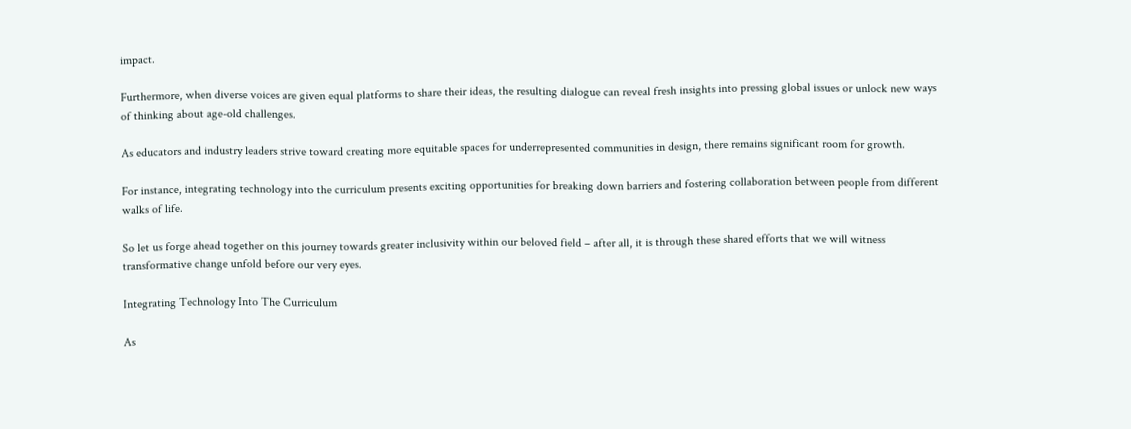impact.

Furthermore, when diverse voices are given equal platforms to share their ideas, the resulting dialogue can reveal fresh insights into pressing global issues or unlock new ways of thinking about age-old challenges.

As educators and industry leaders strive toward creating more equitable spaces for underrepresented communities in design, there remains significant room for growth.

For instance, integrating technology into the curriculum presents exciting opportunities for breaking down barriers and fostering collaboration between people from different walks of life.

So let us forge ahead together on this journey towards greater inclusivity within our beloved field – after all, it is through these shared efforts that we will witness transformative change unfold before our very eyes.

Integrating Technology Into The Curriculum

As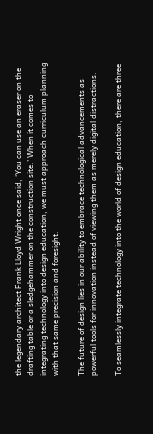the legendary architect Frank Lloyd Wright once said, ‘You can use an eraser on the drafting table or a sledgehammer on the construction site.’ When it comes to integrating technology into design education, we must approach curriculum planning with that same precision and foresight.

The future of design lies in our ability to embrace technological advancements as powerful tools for innovation instead of viewing them as merely digital distractions.

To seamlessly integrate technology into the world of design education, there are three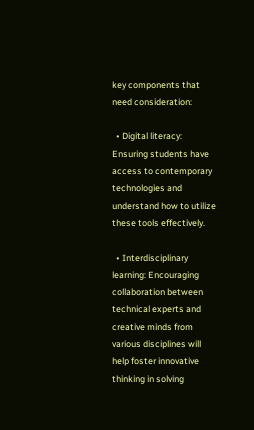key components that need consideration:

  • Digital literacy: Ensuring students have access to contemporary technologies and understand how to utilize these tools effectively.

  • Interdisciplinary learning: Encouraging collaboration between technical experts and creative minds from various disciplines will help foster innovative thinking in solving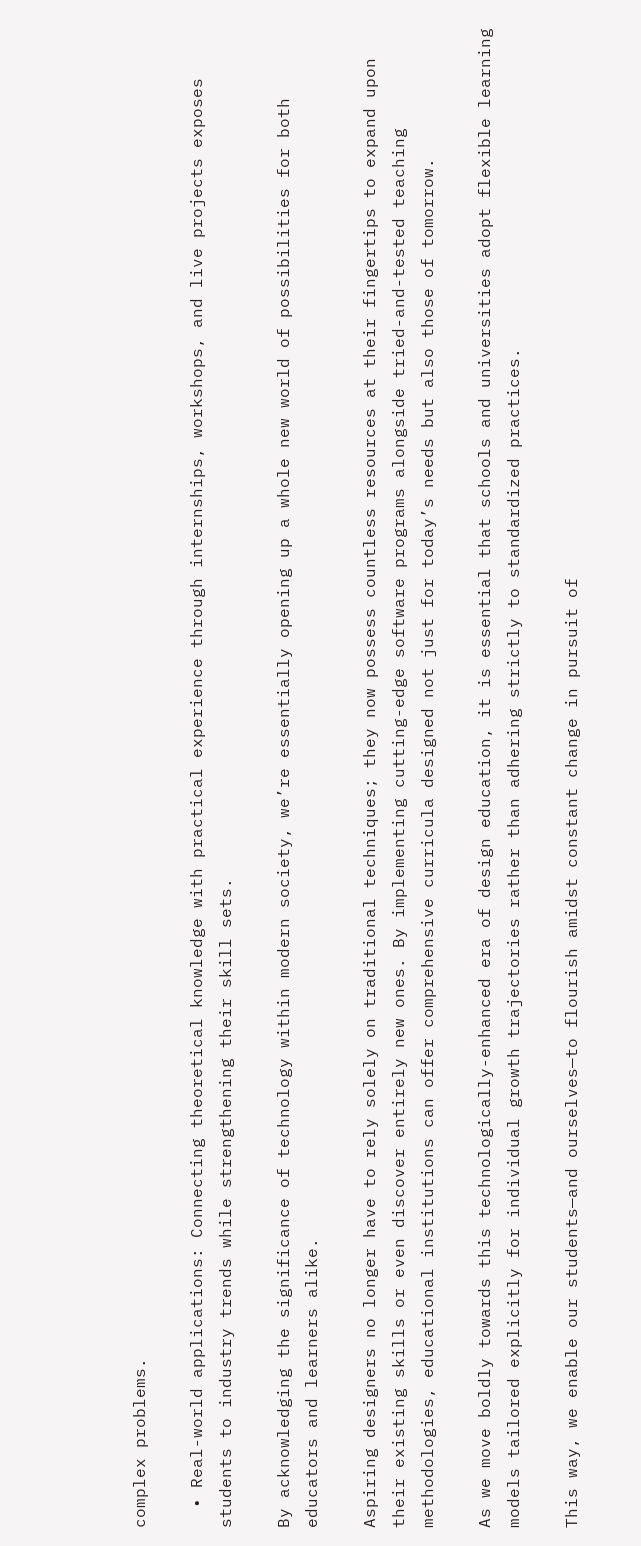complex problems.

  • Real-world applications: Connecting theoretical knowledge with practical experience through internships, workshops, and live projects exposes students to industry trends while strengthening their skill sets.

By acknowledging the significance of technology within modern society, we’re essentially opening up a whole new world of possibilities for both educators and learners alike.

Aspiring designers no longer have to rely solely on traditional techniques; they now possess countless resources at their fingertips to expand upon their existing skills or even discover entirely new ones. By implementing cutting-edge software programs alongside tried-and-tested teaching methodologies, educational institutions can offer comprehensive curricula designed not just for today’s needs but also those of tomorrow.

As we move boldly towards this technologically-enhanced era of design education, it is essential that schools and universities adopt flexible learning models tailored explicitly for individual growth trajectories rather than adhering strictly to standardized practices.

This way, we enable our students—and ourselves—to flourish amidst constant change in pursuit of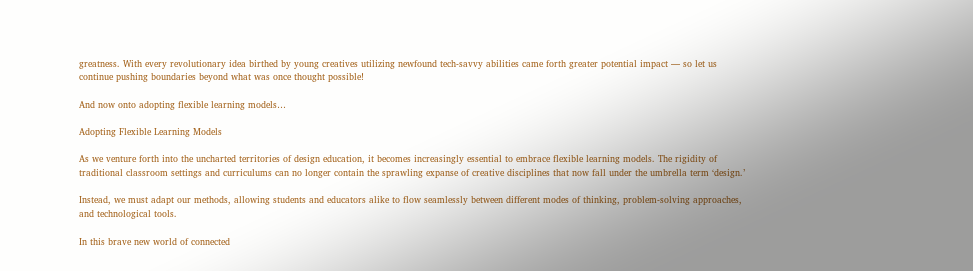greatness. With every revolutionary idea birthed by young creatives utilizing newfound tech-savvy abilities came forth greater potential impact — so let us continue pushing boundaries beyond what was once thought possible!

And now onto adopting flexible learning models…

Adopting Flexible Learning Models

As we venture forth into the uncharted territories of design education, it becomes increasingly essential to embrace flexible learning models. The rigidity of traditional classroom settings and curriculums can no longer contain the sprawling expanse of creative disciplines that now fall under the umbrella term ‘design.’

Instead, we must adapt our methods, allowing students and educators alike to flow seamlessly between different modes of thinking, problem-solving approaches, and technological tools.

In this brave new world of connected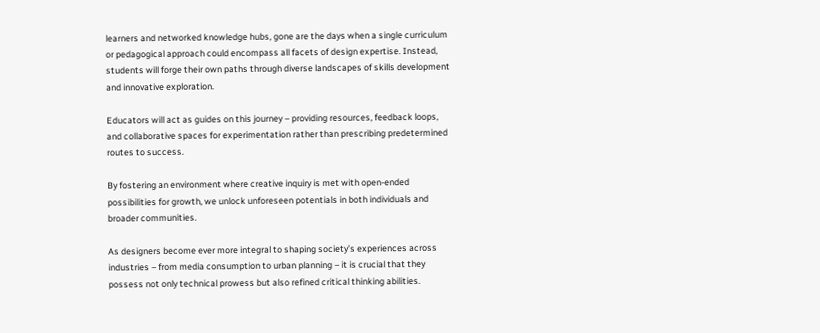learners and networked knowledge hubs, gone are the days when a single curriculum or pedagogical approach could encompass all facets of design expertise. Instead, students will forge their own paths through diverse landscapes of skills development and innovative exploration.

Educators will act as guides on this journey – providing resources, feedback loops, and collaborative spaces for experimentation rather than prescribing predetermined routes to success.

By fostering an environment where creative inquiry is met with open-ended possibilities for growth, we unlock unforeseen potentials in both individuals and broader communities.

As designers become ever more integral to shaping society’s experiences across industries – from media consumption to urban planning – it is crucial that they possess not only technical prowess but also refined critical thinking abilities.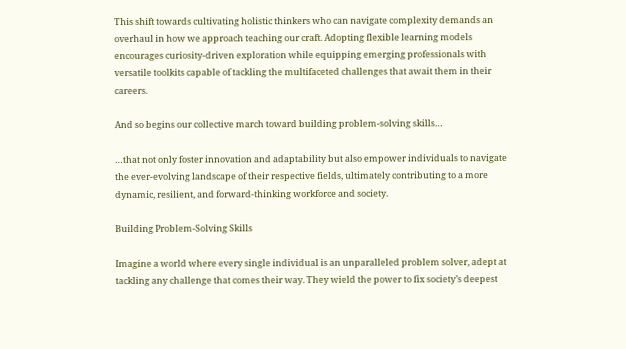This shift towards cultivating holistic thinkers who can navigate complexity demands an overhaul in how we approach teaching our craft. Adopting flexible learning models encourages curiosity-driven exploration while equipping emerging professionals with versatile toolkits capable of tackling the multifaceted challenges that await them in their careers.

And so begins our collective march toward building problem-solving skills…

…that not only foster innovation and adaptability but also empower individuals to navigate the ever-evolving landscape of their respective fields, ultimately contributing to a more dynamic, resilient, and forward-thinking workforce and society.

Building Problem-Solving Skills

Imagine a world where every single individual is an unparalleled problem solver, adept at tackling any challenge that comes their way. They wield the power to fix society’s deepest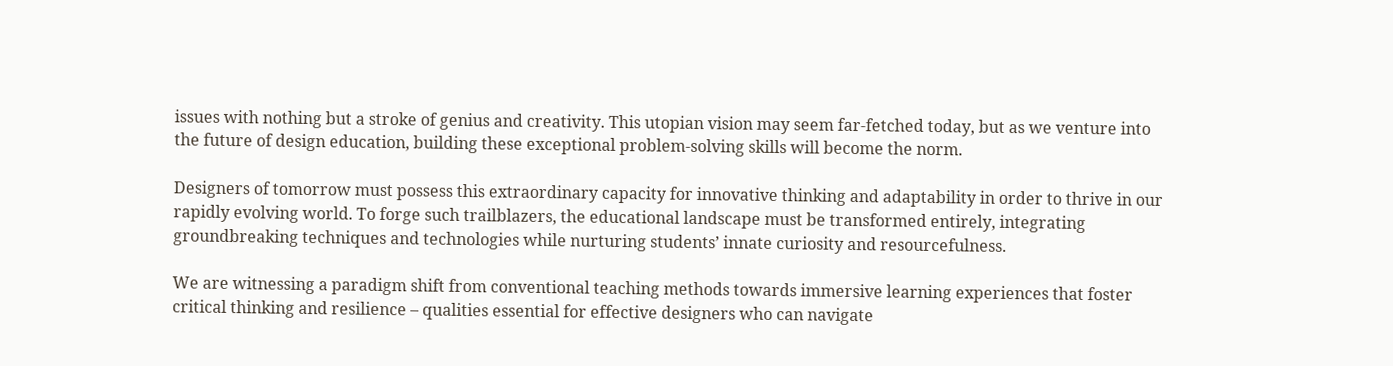issues with nothing but a stroke of genius and creativity. This utopian vision may seem far-fetched today, but as we venture into the future of design education, building these exceptional problem-solving skills will become the norm.

Designers of tomorrow must possess this extraordinary capacity for innovative thinking and adaptability in order to thrive in our rapidly evolving world. To forge such trailblazers, the educational landscape must be transformed entirely, integrating groundbreaking techniques and technologies while nurturing students’ innate curiosity and resourcefulness.

We are witnessing a paradigm shift from conventional teaching methods towards immersive learning experiences that foster critical thinking and resilience – qualities essential for effective designers who can navigate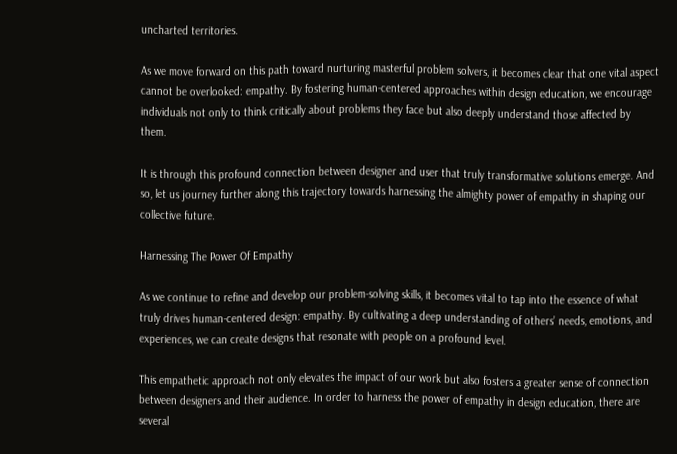uncharted territories.

As we move forward on this path toward nurturing masterful problem solvers, it becomes clear that one vital aspect cannot be overlooked: empathy. By fostering human-centered approaches within design education, we encourage individuals not only to think critically about problems they face but also deeply understand those affected by them.

It is through this profound connection between designer and user that truly transformative solutions emerge. And so, let us journey further along this trajectory towards harnessing the almighty power of empathy in shaping our collective future.

Harnessing The Power Of Empathy

As we continue to refine and develop our problem-solving skills, it becomes vital to tap into the essence of what truly drives human-centered design: empathy. By cultivating a deep understanding of others’ needs, emotions, and experiences, we can create designs that resonate with people on a profound level.

This empathetic approach not only elevates the impact of our work but also fosters a greater sense of connection between designers and their audience. In order to harness the power of empathy in design education, there are several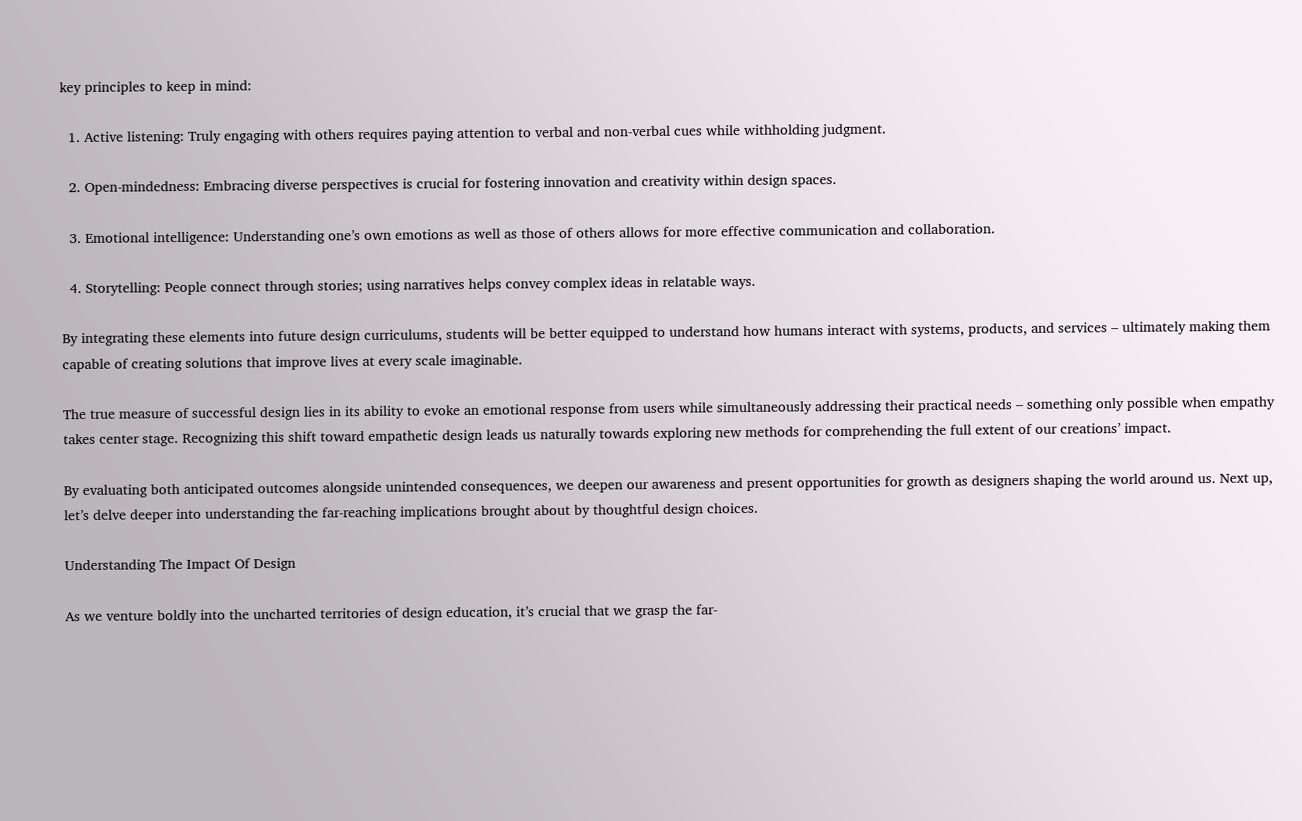key principles to keep in mind:

  1. Active listening: Truly engaging with others requires paying attention to verbal and non-verbal cues while withholding judgment.

  2. Open-mindedness: Embracing diverse perspectives is crucial for fostering innovation and creativity within design spaces.

  3. Emotional intelligence: Understanding one’s own emotions as well as those of others allows for more effective communication and collaboration.

  4. Storytelling: People connect through stories; using narratives helps convey complex ideas in relatable ways.

By integrating these elements into future design curriculums, students will be better equipped to understand how humans interact with systems, products, and services – ultimately making them capable of creating solutions that improve lives at every scale imaginable.

The true measure of successful design lies in its ability to evoke an emotional response from users while simultaneously addressing their practical needs – something only possible when empathy takes center stage. Recognizing this shift toward empathetic design leads us naturally towards exploring new methods for comprehending the full extent of our creations’ impact.

By evaluating both anticipated outcomes alongside unintended consequences, we deepen our awareness and present opportunities for growth as designers shaping the world around us. Next up, let’s delve deeper into understanding the far-reaching implications brought about by thoughtful design choices.

Understanding The Impact Of Design

As we venture boldly into the uncharted territories of design education, it’s crucial that we grasp the far-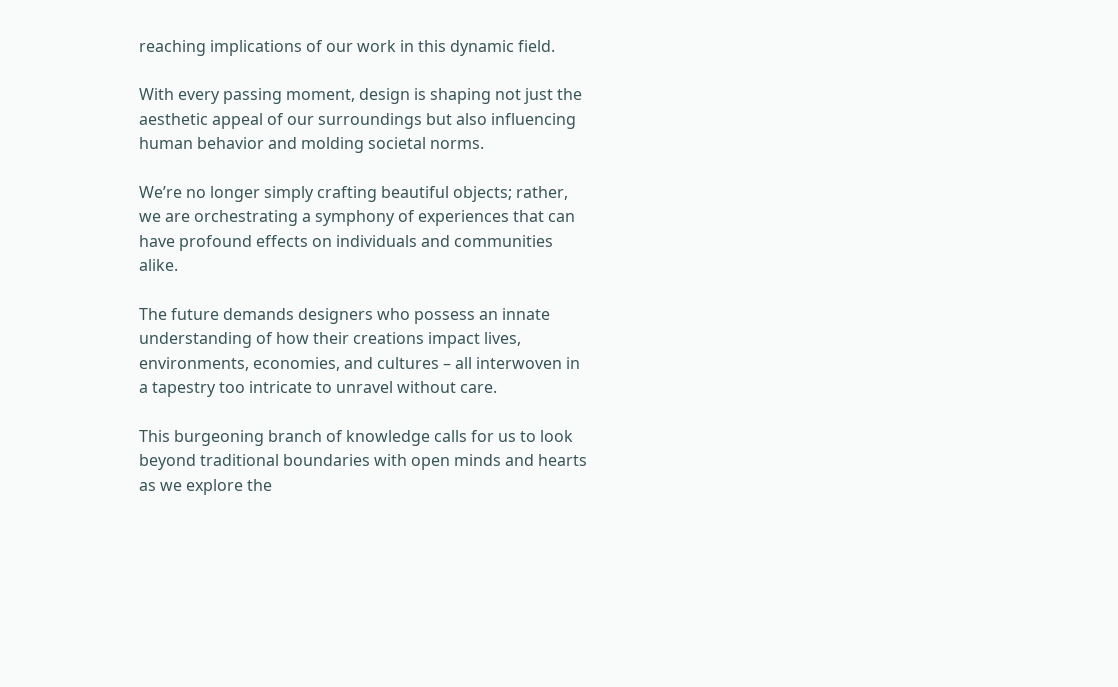reaching implications of our work in this dynamic field.

With every passing moment, design is shaping not just the aesthetic appeal of our surroundings but also influencing human behavior and molding societal norms.

We’re no longer simply crafting beautiful objects; rather, we are orchestrating a symphony of experiences that can have profound effects on individuals and communities alike.

The future demands designers who possess an innate understanding of how their creations impact lives, environments, economies, and cultures – all interwoven in a tapestry too intricate to unravel without care.

This burgeoning branch of knowledge calls for us to look beyond traditional boundaries with open minds and hearts as we explore the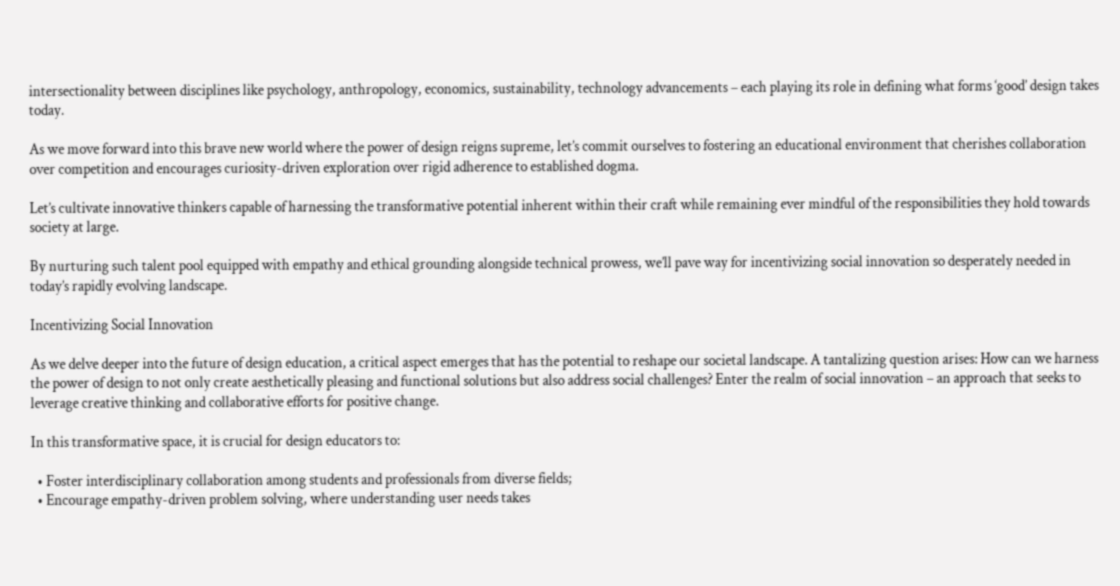intersectionality between disciplines like psychology, anthropology, economics, sustainability, technology advancements – each playing its role in defining what forms ‘good’ design takes today.

As we move forward into this brave new world where the power of design reigns supreme, let’s commit ourselves to fostering an educational environment that cherishes collaboration over competition and encourages curiosity-driven exploration over rigid adherence to established dogma.

Let’s cultivate innovative thinkers capable of harnessing the transformative potential inherent within their craft while remaining ever mindful of the responsibilities they hold towards society at large.

By nurturing such talent pool equipped with empathy and ethical grounding alongside technical prowess, we’ll pave way for incentivizing social innovation so desperately needed in today’s rapidly evolving landscape.

Incentivizing Social Innovation

As we delve deeper into the future of design education, a critical aspect emerges that has the potential to reshape our societal landscape. A tantalizing question arises: How can we harness the power of design to not only create aesthetically pleasing and functional solutions but also address social challenges? Enter the realm of social innovation – an approach that seeks to leverage creative thinking and collaborative efforts for positive change.

In this transformative space, it is crucial for design educators to:

  • Foster interdisciplinary collaboration among students and professionals from diverse fields;
  • Encourage empathy-driven problem solving, where understanding user needs takes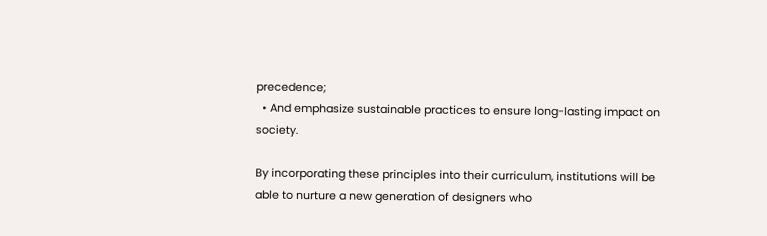precedence;
  • And emphasize sustainable practices to ensure long-lasting impact on society.

By incorporating these principles into their curriculum, institutions will be able to nurture a new generation of designers who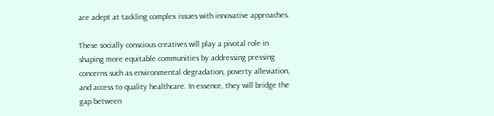are adept at tackling complex issues with innovative approaches.

These socially conscious creatives will play a pivotal role in shaping more equitable communities by addressing pressing concerns such as environmental degradation, poverty alleviation, and access to quality healthcare. In essence, they will bridge the gap between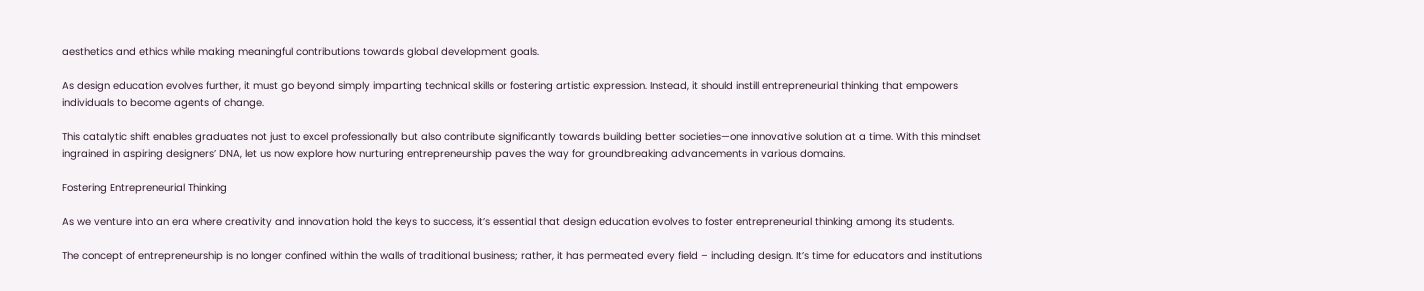aesthetics and ethics while making meaningful contributions towards global development goals.

As design education evolves further, it must go beyond simply imparting technical skills or fostering artistic expression. Instead, it should instill entrepreneurial thinking that empowers individuals to become agents of change.

This catalytic shift enables graduates not just to excel professionally but also contribute significantly towards building better societies—one innovative solution at a time. With this mindset ingrained in aspiring designers’ DNA, let us now explore how nurturing entrepreneurship paves the way for groundbreaking advancements in various domains.

Fostering Entrepreneurial Thinking

As we venture into an era where creativity and innovation hold the keys to success, it’s essential that design education evolves to foster entrepreneurial thinking among its students.

The concept of entrepreneurship is no longer confined within the walls of traditional business; rather, it has permeated every field – including design. It’s time for educators and institutions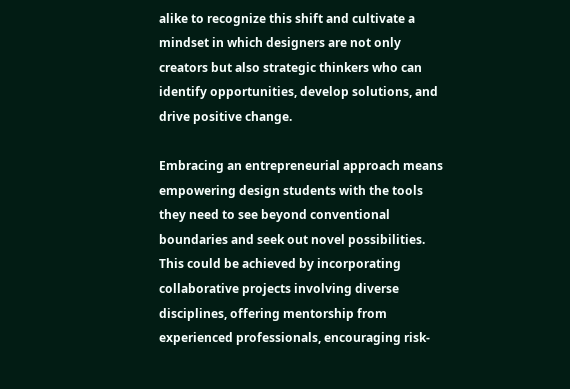alike to recognize this shift and cultivate a mindset in which designers are not only creators but also strategic thinkers who can identify opportunities, develop solutions, and drive positive change.

Embracing an entrepreneurial approach means empowering design students with the tools they need to see beyond conventional boundaries and seek out novel possibilities. This could be achieved by incorporating collaborative projects involving diverse disciplines, offering mentorship from experienced professionals, encouraging risk-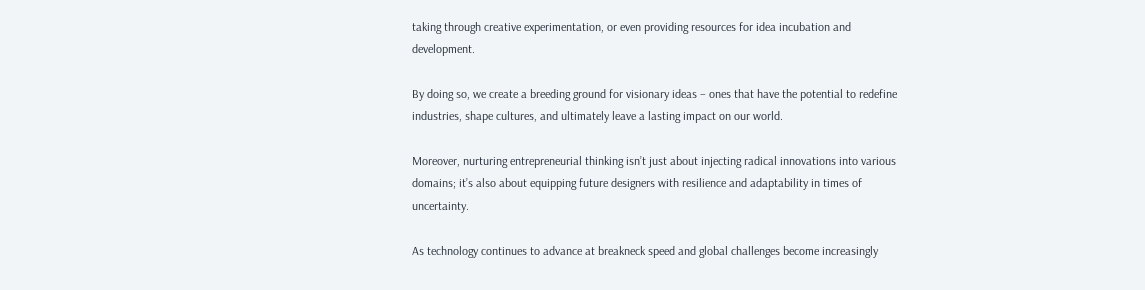taking through creative experimentation, or even providing resources for idea incubation and development.

By doing so, we create a breeding ground for visionary ideas – ones that have the potential to redefine industries, shape cultures, and ultimately leave a lasting impact on our world.

Moreover, nurturing entrepreneurial thinking isn’t just about injecting radical innovations into various domains; it’s also about equipping future designers with resilience and adaptability in times of uncertainty.

As technology continues to advance at breakneck speed and global challenges become increasingly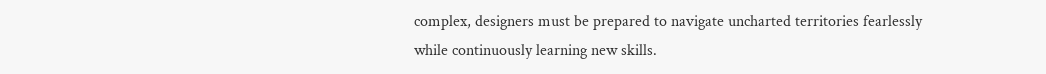complex, designers must be prepared to navigate uncharted territories fearlessly while continuously learning new skills.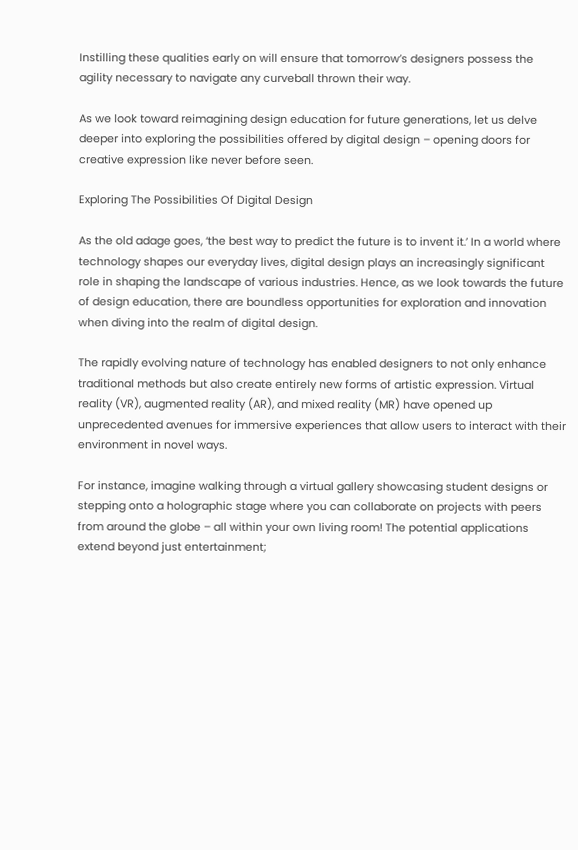Instilling these qualities early on will ensure that tomorrow’s designers possess the agility necessary to navigate any curveball thrown their way.

As we look toward reimagining design education for future generations, let us delve deeper into exploring the possibilities offered by digital design – opening doors for creative expression like never before seen.

Exploring The Possibilities Of Digital Design

As the old adage goes, ‘the best way to predict the future is to invent it.’ In a world where technology shapes our everyday lives, digital design plays an increasingly significant role in shaping the landscape of various industries. Hence, as we look towards the future of design education, there are boundless opportunities for exploration and innovation when diving into the realm of digital design.

The rapidly evolving nature of technology has enabled designers to not only enhance traditional methods but also create entirely new forms of artistic expression. Virtual reality (VR), augmented reality (AR), and mixed reality (MR) have opened up unprecedented avenues for immersive experiences that allow users to interact with their environment in novel ways.

For instance, imagine walking through a virtual gallery showcasing student designs or stepping onto a holographic stage where you can collaborate on projects with peers from around the globe – all within your own living room! The potential applications extend beyond just entertainment;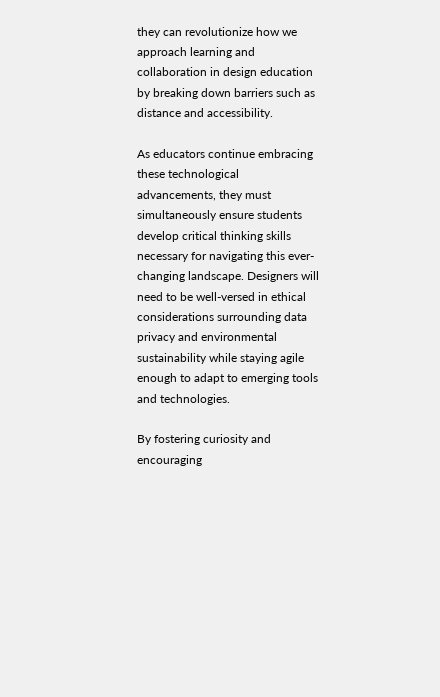they can revolutionize how we approach learning and collaboration in design education by breaking down barriers such as distance and accessibility.

As educators continue embracing these technological advancements, they must simultaneously ensure students develop critical thinking skills necessary for navigating this ever-changing landscape. Designers will need to be well-versed in ethical considerations surrounding data privacy and environmental sustainability while staying agile enough to adapt to emerging tools and technologies.

By fostering curiosity and encouraging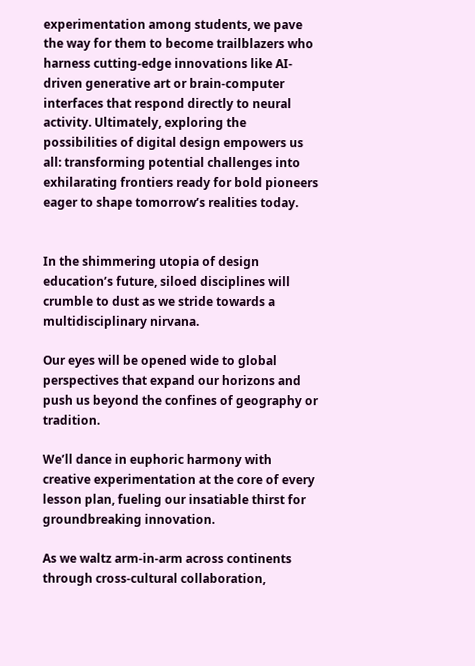experimentation among students, we pave the way for them to become trailblazers who harness cutting-edge innovations like AI-driven generative art or brain-computer interfaces that respond directly to neural activity. Ultimately, exploring the possibilities of digital design empowers us all: transforming potential challenges into exhilarating frontiers ready for bold pioneers eager to shape tomorrow’s realities today.


In the shimmering utopia of design education’s future, siloed disciplines will crumble to dust as we stride towards a multidisciplinary nirvana.

Our eyes will be opened wide to global perspectives that expand our horizons and push us beyond the confines of geography or tradition.

We’ll dance in euphoric harmony with creative experimentation at the core of every lesson plan, fueling our insatiable thirst for groundbreaking innovation.

As we waltz arm-in-arm across continents through cross-cultural collaboration,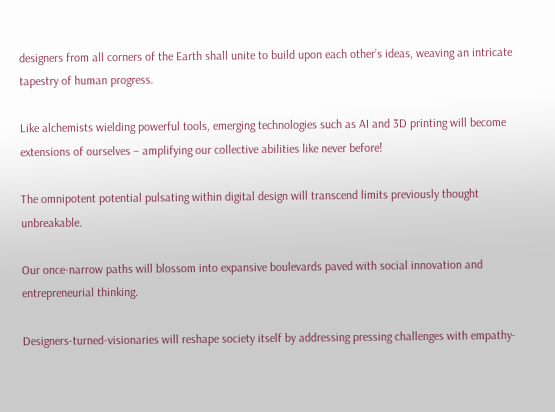designers from all corners of the Earth shall unite to build upon each other’s ideas, weaving an intricate tapestry of human progress.

Like alchemists wielding powerful tools, emerging technologies such as AI and 3D printing will become extensions of ourselves – amplifying our collective abilities like never before!

The omnipotent potential pulsating within digital design will transcend limits previously thought unbreakable.

Our once-narrow paths will blossom into expansive boulevards paved with social innovation and entrepreneurial thinking.

Designers-turned-visionaries will reshape society itself by addressing pressing challenges with empathy-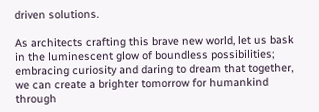driven solutions.

As architects crafting this brave new world, let us bask in the luminescent glow of boundless possibilities; embracing curiosity and daring to dream that together, we can create a brighter tomorrow for humankind through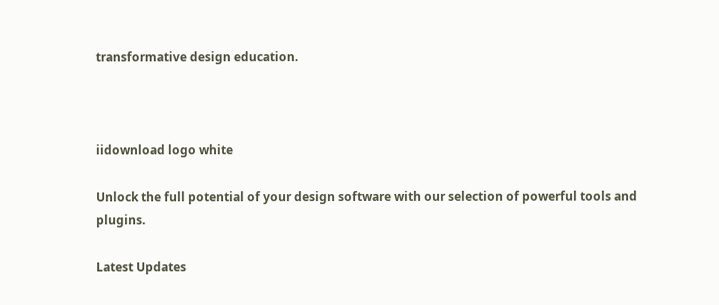transformative design education.



iidownload logo white

Unlock the full potential of your design software with our selection of powerful tools and plugins.

Latest Updates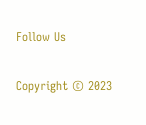Follow Us

Copyright © 2023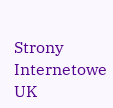Strony Internetowe UK